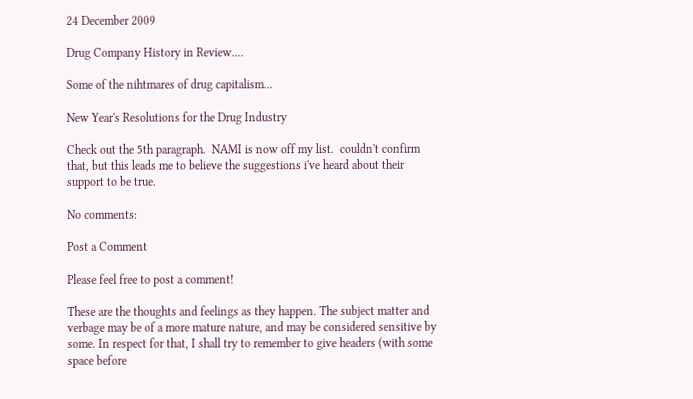24 December 2009

Drug Company History in Review....

Some of the nihtmares of drug capitalism...

New Year's Resolutions for the Drug Industry

Check out the 5th paragraph.  NAMI is now off my list.  couldn't confirm that, but this leads me to believe the suggestions i've heard about their support to be true.

No comments:

Post a Comment

Please feel free to post a comment!

These are the thoughts and feelings as they happen. The subject matter and verbage may be of a more mature nature, and may be considered sensitive by some. In respect for that, I shall try to remember to give headers (with some space before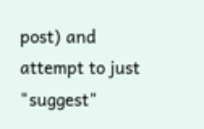post) and attempt to just "suggest"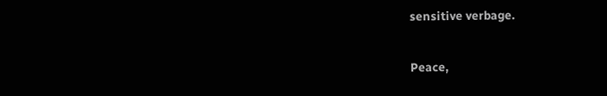sensitive verbage.

Peace,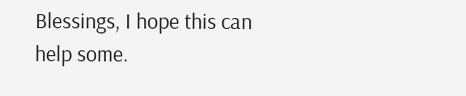Blessings, I hope this can help some.